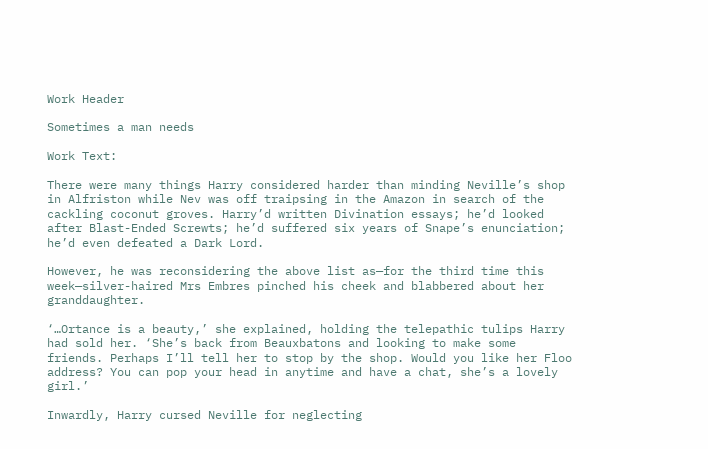Work Header

Sometimes a man needs

Work Text:

There were many things Harry considered harder than minding Neville’s shop in Alfriston while Nev was off traipsing in the Amazon in search of the cackling coconut groves. Harry’d written Divination essays; he’d looked after Blast-Ended Screwts; he’d suffered six years of Snape’s enunciation; he’d even defeated a Dark Lord.

However, he was reconsidering the above list as—for the third time this week—silver-haired Mrs Embres pinched his cheek and blabbered about her granddaughter.

‘…Ortance is a beauty,’ she explained, holding the telepathic tulips Harry had sold her. ‘She’s back from Beauxbatons and looking to make some friends. Perhaps I’ll tell her to stop by the shop. Would you like her Floo address? You can pop your head in anytime and have a chat, she’s a lovely girl.’

Inwardly, Harry cursed Neville for neglecting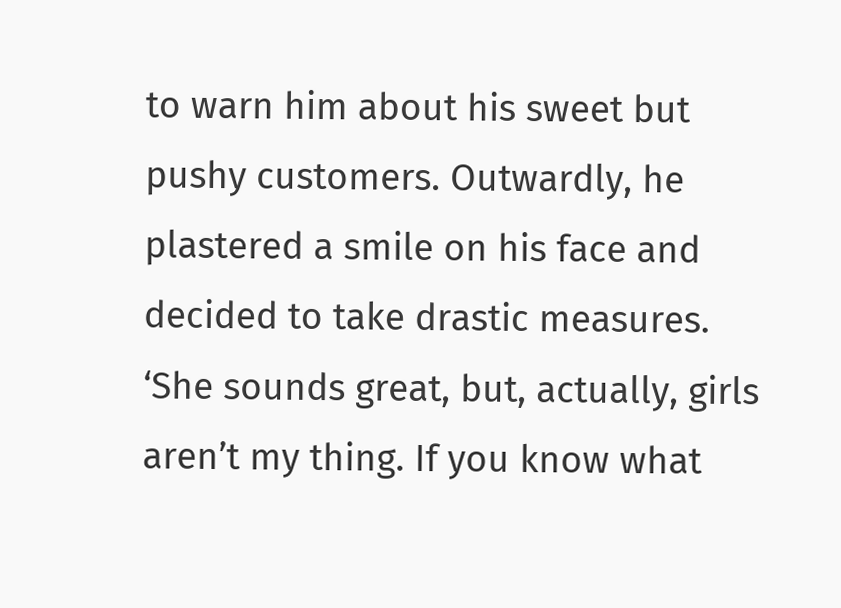to warn him about his sweet but pushy customers. Outwardly, he plastered a smile on his face and decided to take drastic measures. ‘She sounds great, but, actually, girls aren’t my thing. If you know what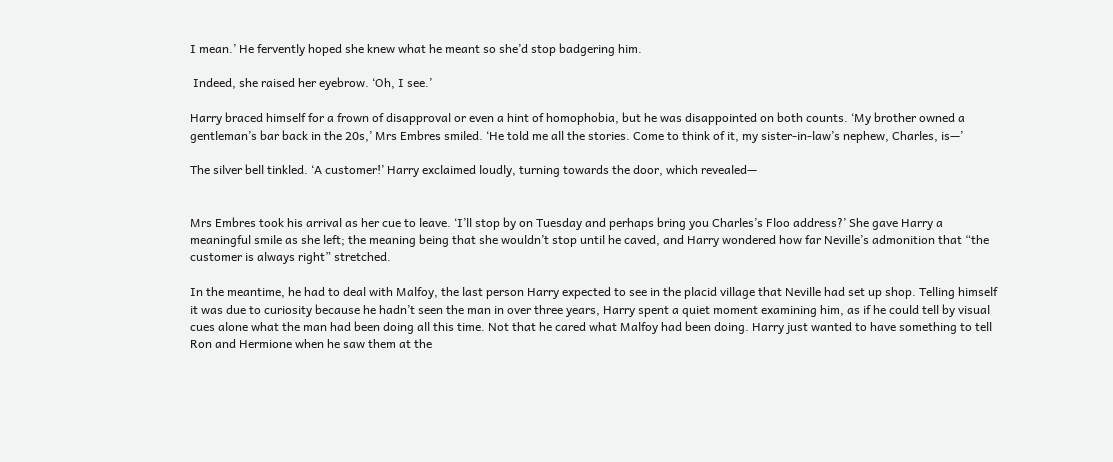I mean.’ He fervently hoped she knew what he meant so she’d stop badgering him.

 Indeed, she raised her eyebrow. ‘Oh, I see.’

Harry braced himself for a frown of disapproval or even a hint of homophobia, but he was disappointed on both counts. ‘My brother owned a gentleman’s bar back in the 20s,’ Mrs Embres smiled. ‘He told me all the stories. Come to think of it, my sister-in-law’s nephew, Charles, is—’

The silver bell tinkled. ‘A customer!’ Harry exclaimed loudly, turning towards the door, which revealed—


Mrs Embres took his arrival as her cue to leave. ‘I’ll stop by on Tuesday and perhaps bring you Charles’s Floo address?’ She gave Harry a meaningful smile as she left; the meaning being that she wouldn’t stop until he caved, and Harry wondered how far Neville’s admonition that “the customer is always right” stretched.

In the meantime, he had to deal with Malfoy, the last person Harry expected to see in the placid village that Neville had set up shop. Telling himself it was due to curiosity because he hadn’t seen the man in over three years, Harry spent a quiet moment examining him, as if he could tell by visual cues alone what the man had been doing all this time. Not that he cared what Malfoy had been doing. Harry just wanted to have something to tell Ron and Hermione when he saw them at the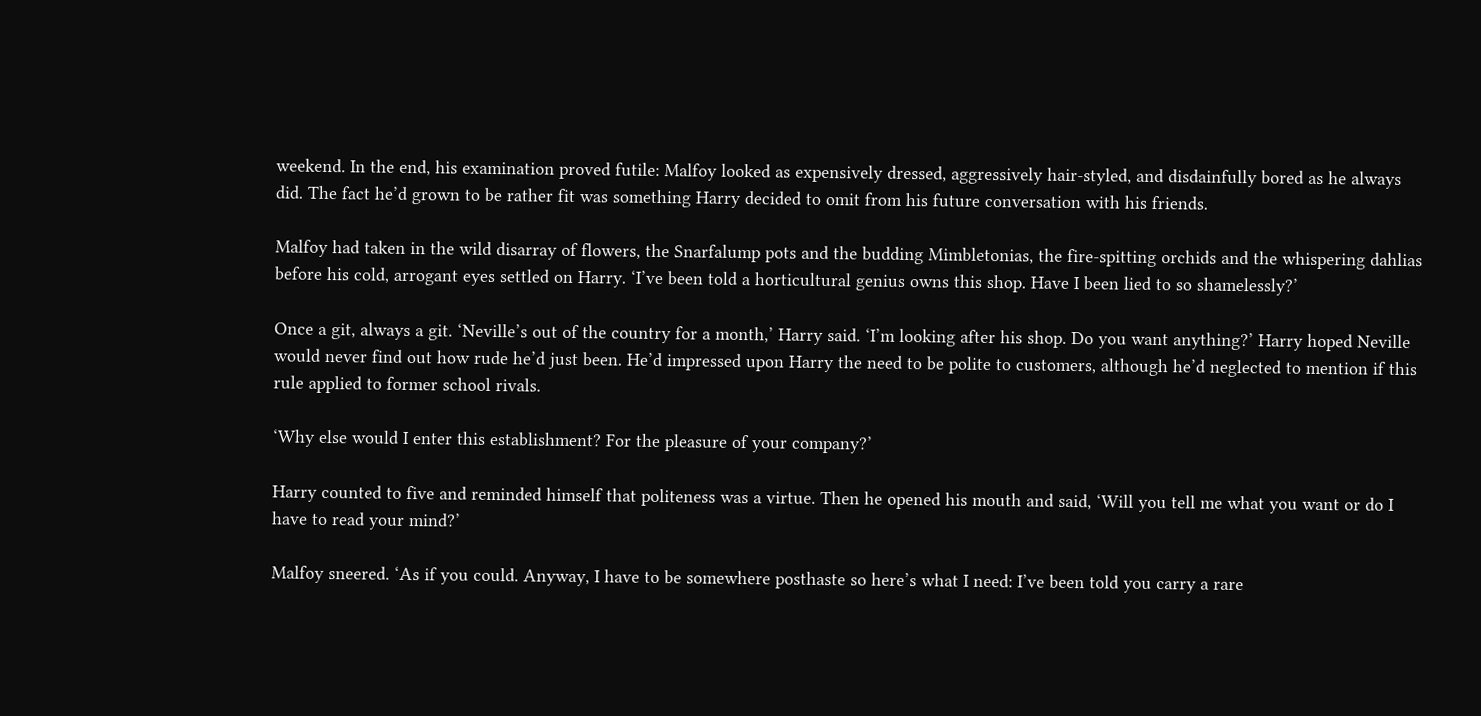weekend. In the end, his examination proved futile: Malfoy looked as expensively dressed, aggressively hair-styled, and disdainfully bored as he always did. The fact he’d grown to be rather fit was something Harry decided to omit from his future conversation with his friends.

Malfoy had taken in the wild disarray of flowers, the Snarfalump pots and the budding Mimbletonias, the fire-spitting orchids and the whispering dahlias before his cold, arrogant eyes settled on Harry. ‘I’ve been told a horticultural genius owns this shop. Have I been lied to so shamelessly?’

Once a git, always a git. ‘Neville’s out of the country for a month,’ Harry said. ‘I’m looking after his shop. Do you want anything?’ Harry hoped Neville would never find out how rude he’d just been. He’d impressed upon Harry the need to be polite to customers, although he’d neglected to mention if this rule applied to former school rivals.

‘Why else would I enter this establishment? For the pleasure of your company?’

Harry counted to five and reminded himself that politeness was a virtue. Then he opened his mouth and said, ‘Will you tell me what you want or do I have to read your mind?’

Malfoy sneered. ‘As if you could. Anyway, I have to be somewhere posthaste so here’s what I need: I’ve been told you carry a rare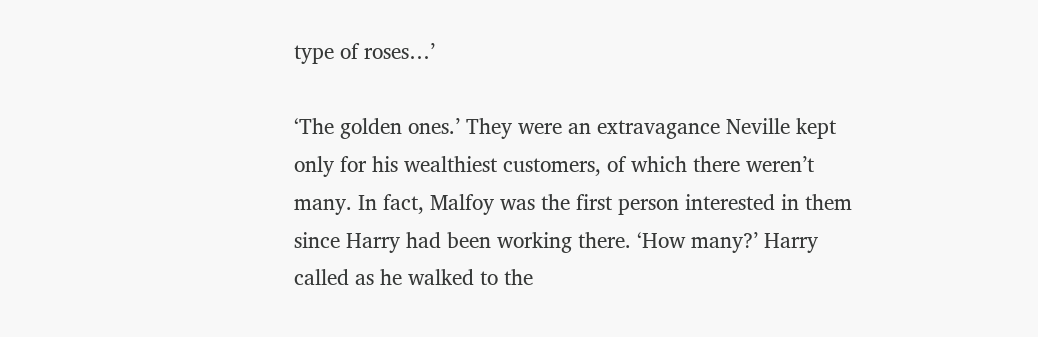type of roses…’

‘The golden ones.’ They were an extravagance Neville kept only for his wealthiest customers, of which there weren’t many. In fact, Malfoy was the first person interested in them since Harry had been working there. ‘How many?’ Harry called as he walked to the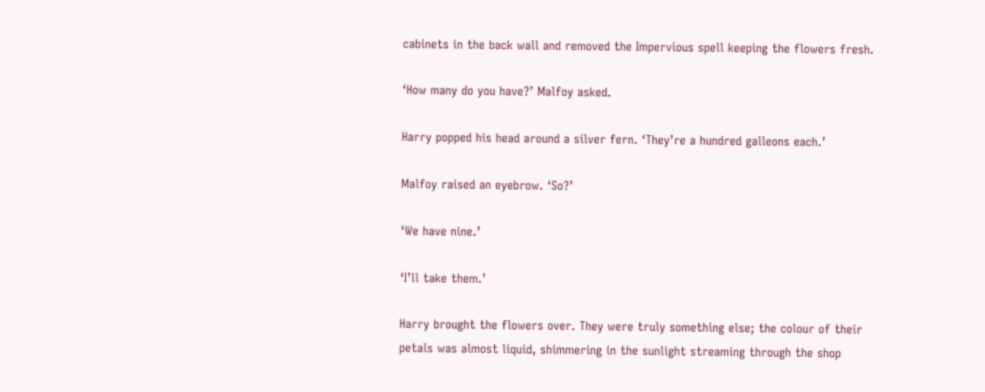cabinets in the back wall and removed the Impervious spell keeping the flowers fresh.

‘How many do you have?’ Malfoy asked.

Harry popped his head around a silver fern. ‘They’re a hundred galleons each.’

Malfoy raised an eyebrow. ‘So?’

‘We have nine.’

‘I’ll take them.’

Harry brought the flowers over. They were truly something else; the colour of their petals was almost liquid, shimmering in the sunlight streaming through the shop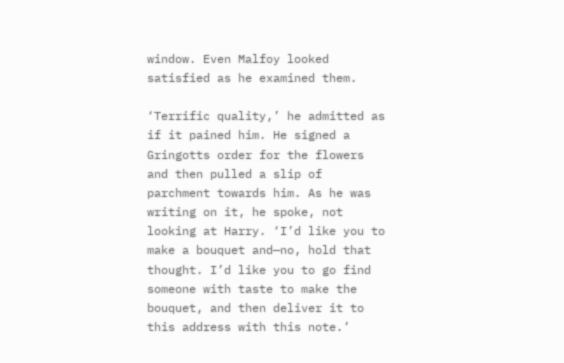window. Even Malfoy looked satisfied as he examined them.

‘Terrific quality,’ he admitted as if it pained him. He signed a Gringotts order for the flowers and then pulled a slip of parchment towards him. As he was writing on it, he spoke, not looking at Harry. ‘I’d like you to make a bouquet and—no, hold that thought. I’d like you to go find someone with taste to make the bouquet, and then deliver it to this address with this note.’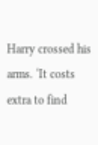Harry crossed his arms. ‘It costs extra to find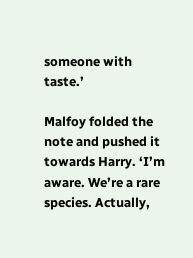someone with taste.’

Malfoy folded the note and pushed it towards Harry. ‘I’m aware. We’re a rare species. Actually,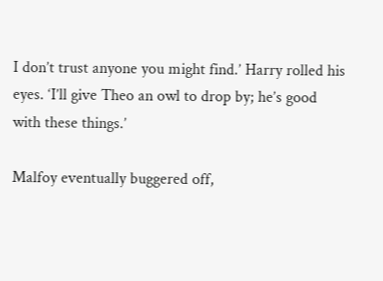I don’t trust anyone you might find.’ Harry rolled his eyes. ‘I’ll give Theo an owl to drop by; he’s good with these things.’

Malfoy eventually buggered off,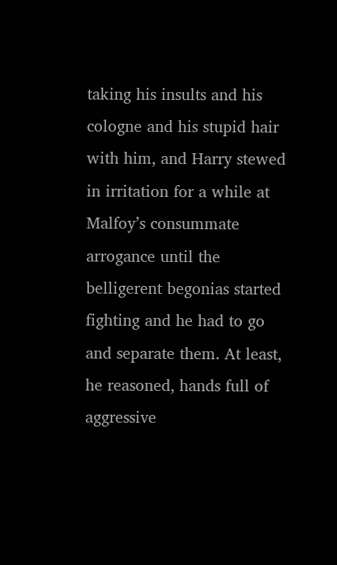taking his insults and his cologne and his stupid hair with him, and Harry stewed in irritation for a while at Malfoy’s consummate arrogance until the belligerent begonias started fighting and he had to go and separate them. At least, he reasoned, hands full of aggressive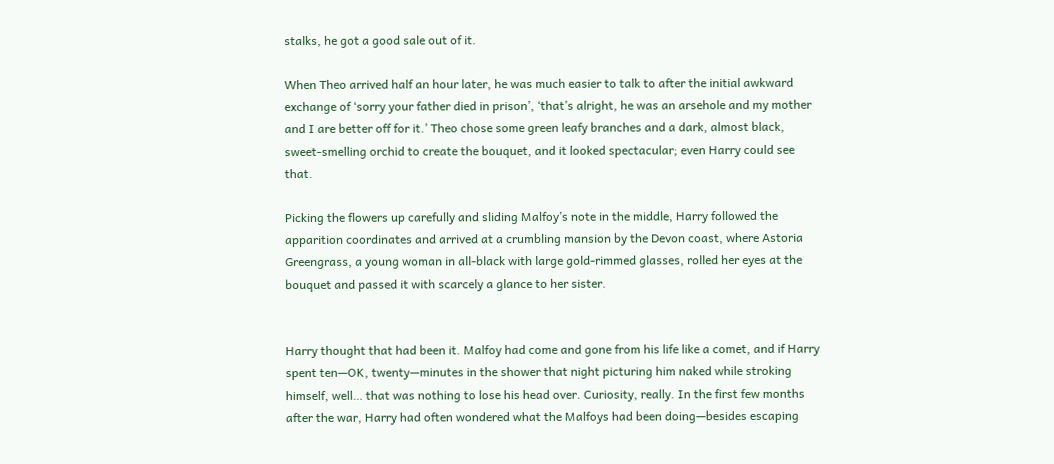stalks, he got a good sale out of it.

When Theo arrived half an hour later, he was much easier to talk to after the initial awkward exchange of ‘sorry your father died in prison’, ‘that’s alright, he was an arsehole and my mother and I are better off for it.’ Theo chose some green leafy branches and a dark, almost black, sweet-smelling orchid to create the bouquet, and it looked spectacular; even Harry could see that.

Picking the flowers up carefully and sliding Malfoy’s note in the middle, Harry followed the apparition coordinates and arrived at a crumbling mansion by the Devon coast, where Astoria Greengrass, a young woman in all-black with large gold-rimmed glasses, rolled her eyes at the bouquet and passed it with scarcely a glance to her sister.


Harry thought that had been it. Malfoy had come and gone from his life like a comet, and if Harry spent ten—OK, twenty—minutes in the shower that night picturing him naked while stroking himself, well… that was nothing to lose his head over. Curiosity, really. In the first few months after the war, Harry had often wondered what the Malfoys had been doing—besides escaping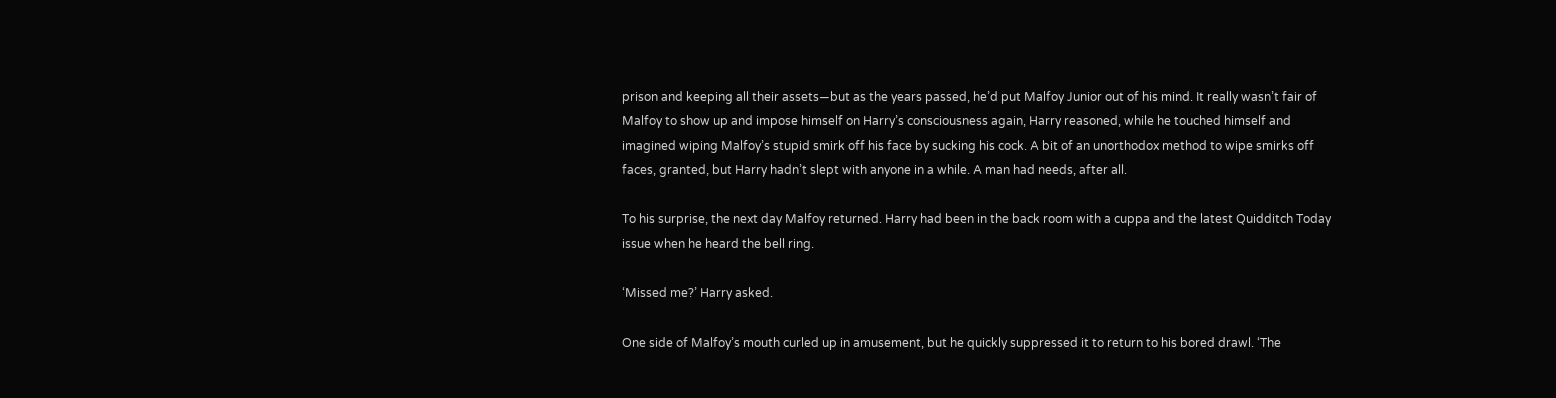prison and keeping all their assets—but as the years passed, he’d put Malfoy Junior out of his mind. It really wasn’t fair of Malfoy to show up and impose himself on Harry’s consciousness again, Harry reasoned, while he touched himself and imagined wiping Malfoy’s stupid smirk off his face by sucking his cock. A bit of an unorthodox method to wipe smirks off faces, granted, but Harry hadn’t slept with anyone in a while. A man had needs, after all.

To his surprise, the next day Malfoy returned. Harry had been in the back room with a cuppa and the latest Quidditch Today issue when he heard the bell ring.

‘Missed me?’ Harry asked.

One side of Malfoy’s mouth curled up in amusement, but he quickly suppressed it to return to his bored drawl. ‘The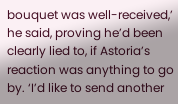bouquet was well-received,’ he said, proving he’d been clearly lied to, if Astoria’s reaction was anything to go by. ‘I’d like to send another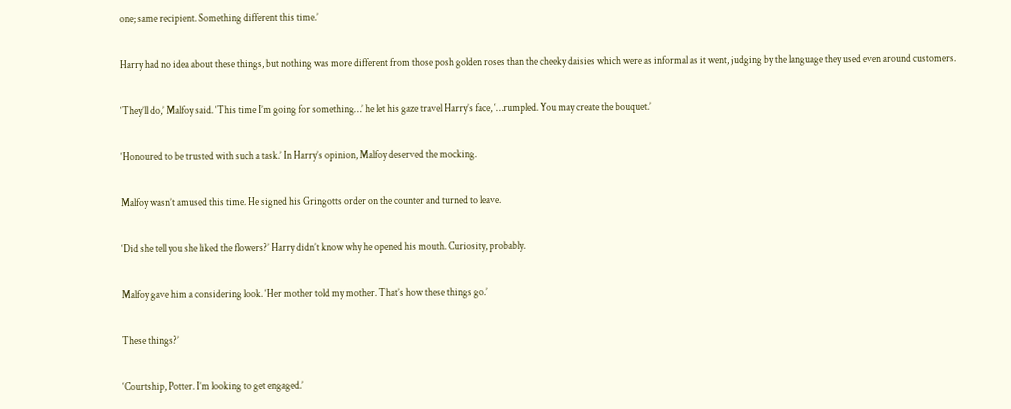one; same recipient. Something different this time.’

Harry had no idea about these things, but nothing was more different from those posh golden roses than the cheeky daisies which were as informal as it went, judging by the language they used even around customers.

‘They’ll do,’ Malfoy said. ‘This time I’m going for something…’ he let his gaze travel Harry’s face, ‘…rumpled. You may create the bouquet.’

‘Honoured to be trusted with such a task.’ In Harry’s opinion, Malfoy deserved the mocking.

Malfoy wasn’t amused this time. He signed his Gringotts order on the counter and turned to leave.

‘Did she tell you she liked the flowers?’ Harry didn’t know why he opened his mouth. Curiosity, probably.

Malfoy gave him a considering look. ‘Her mother told my mother. That’s how these things go.’

These things?’

‘Courtship, Potter. I’m looking to get engaged.’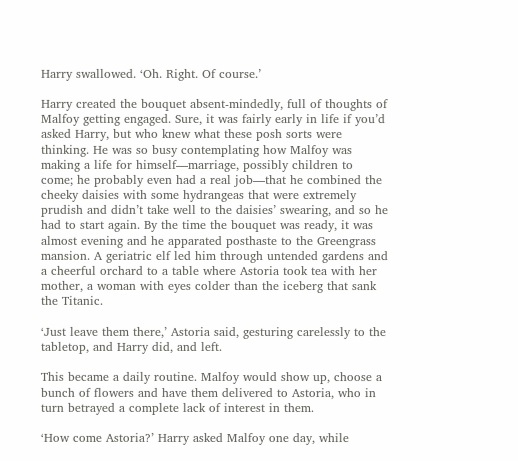Harry swallowed. ‘Oh. Right. Of course.’

Harry created the bouquet absent-mindedly, full of thoughts of Malfoy getting engaged. Sure, it was fairly early in life if you’d asked Harry, but who knew what these posh sorts were thinking. He was so busy contemplating how Malfoy was making a life for himself—marriage, possibly children to come; he probably even had a real job—that he combined the cheeky daisies with some hydrangeas that were extremely prudish and didn’t take well to the daisies’ swearing, and so he had to start again. By the time the bouquet was ready, it was almost evening and he apparated posthaste to the Greengrass mansion. A geriatric elf led him through untended gardens and a cheerful orchard to a table where Astoria took tea with her mother, a woman with eyes colder than the iceberg that sank the Titanic.

‘Just leave them there,’ Astoria said, gesturing carelessly to the tabletop, and Harry did, and left.

This became a daily routine. Malfoy would show up, choose a bunch of flowers and have them delivered to Astoria, who in turn betrayed a complete lack of interest in them.

‘How come Astoria?’ Harry asked Malfoy one day, while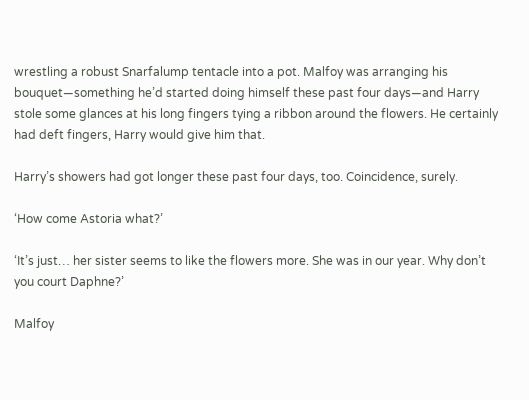wrestling a robust Snarfalump tentacle into a pot. Malfoy was arranging his bouquet—something he’d started doing himself these past four days—and Harry stole some glances at his long fingers tying a ribbon around the flowers. He certainly had deft fingers, Harry would give him that.

Harry’s showers had got longer these past four days, too. Coincidence, surely.

‘How come Astoria what?’

‘It’s just… her sister seems to like the flowers more. She was in our year. Why don’t you court Daphne?’

Malfoy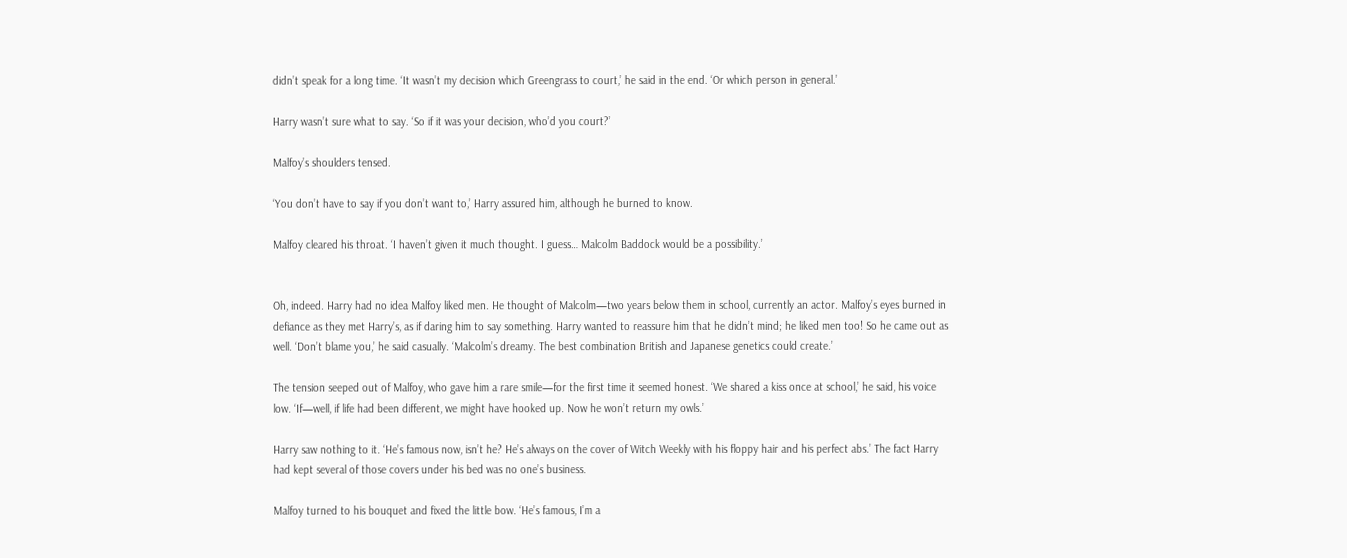didn’t speak for a long time. ‘It wasn’t my decision which Greengrass to court,’ he said in the end. ‘Or which person in general.’

Harry wasn’t sure what to say. ‘So if it was your decision, who’d you court?’

Malfoy’s shoulders tensed.

‘You don’t have to say if you don’t want to,’ Harry assured him, although he burned to know.

Malfoy cleared his throat. ‘I haven’t given it much thought. I guess… Malcolm Baddock would be a possibility.’


Oh, indeed. Harry had no idea Malfoy liked men. He thought of Malcolm—two years below them in school, currently an actor. Malfoy’s eyes burned in defiance as they met Harry’s, as if daring him to say something. Harry wanted to reassure him that he didn’t mind; he liked men too! So he came out as well. ‘Don’t blame you,’ he said casually. ‘Malcolm’s dreamy. The best combination British and Japanese genetics could create.’

The tension seeped out of Malfoy, who gave him a rare smile—for the first time it seemed honest. ‘We shared a kiss once at school,’ he said, his voice low. ‘If—well, if life had been different, we might have hooked up. Now he won’t return my owls.’

Harry saw nothing to it. ‘He’s famous now, isn’t he? He’s always on the cover of Witch Weekly with his floppy hair and his perfect abs.’ The fact Harry had kept several of those covers under his bed was no one’s business.

Malfoy turned to his bouquet and fixed the little bow. ‘He’s famous, I’m a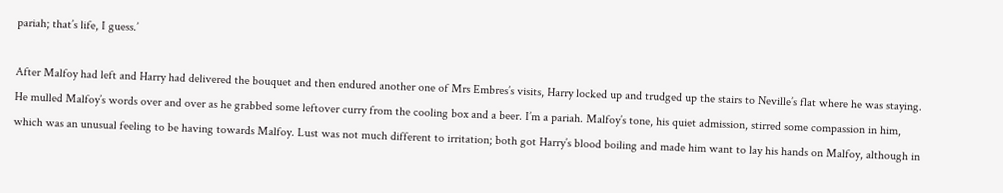pariah; that’s life, I guess.’

After Malfoy had left and Harry had delivered the bouquet and then endured another one of Mrs Embres’s visits, Harry locked up and trudged up the stairs to Neville’s flat where he was staying. He mulled Malfoy’s words over and over as he grabbed some leftover curry from the cooling box and a beer. I’m a pariah. Malfoy’s tone, his quiet admission, stirred some compassion in him, which was an unusual feeling to be having towards Malfoy. Lust was not much different to irritation; both got Harry’s blood boiling and made him want to lay his hands on Malfoy, although in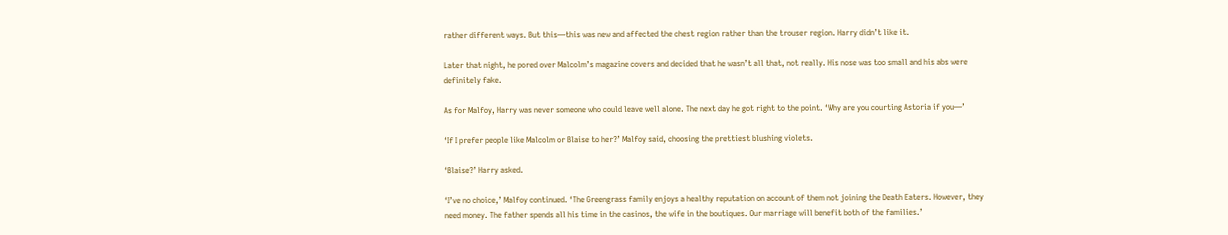rather different ways. But this—this was new and affected the chest region rather than the trouser region. Harry didn’t like it.

Later that night, he pored over Malcolm’s magazine covers and decided that he wasn’t all that, not really. His nose was too small and his abs were definitely fake.

As for Malfoy, Harry was never someone who could leave well alone. The next day he got right to the point. ‘Why are you courting Astoria if you—’

‘If I prefer people like Malcolm or Blaise to her?’ Malfoy said, choosing the prettiest blushing violets.

‘Blaise?’ Harry asked.

‘I’ve no choice,’ Malfoy continued. ‘The Greengrass family enjoys a healthy reputation on account of them not joining the Death Eaters. However, they need money. The father spends all his time in the casinos, the wife in the boutiques. Our marriage will benefit both of the families.’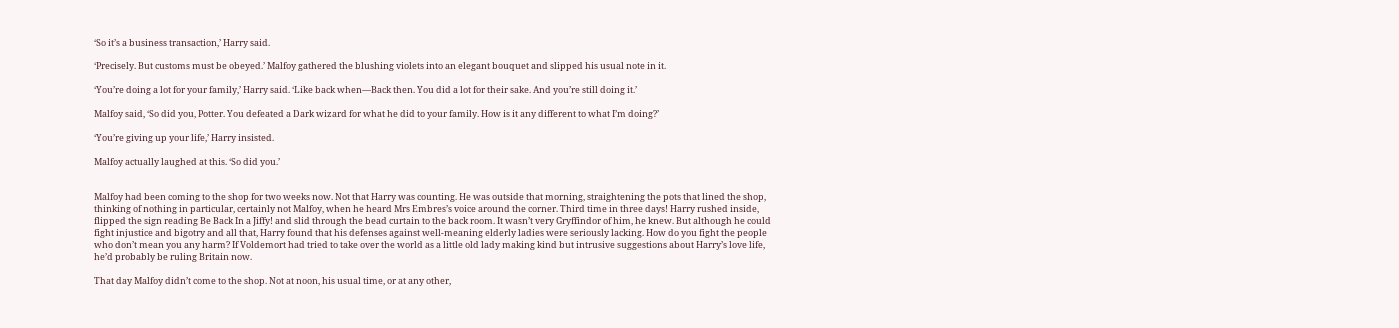‘So it’s a business transaction,’ Harry said.

‘Precisely. But customs must be obeyed.’ Malfoy gathered the blushing violets into an elegant bouquet and slipped his usual note in it.

‘You’re doing a lot for your family,’ Harry said. ‘Like back when—Back then. You did a lot for their sake. And you’re still doing it.’

Malfoy said, ‘So did you, Potter. You defeated a Dark wizard for what he did to your family. How is it any different to what I’m doing?’

‘You’re giving up your life,’ Harry insisted.

Malfoy actually laughed at this. ‘So did you.’


Malfoy had been coming to the shop for two weeks now. Not that Harry was counting. He was outside that morning, straightening the pots that lined the shop, thinking of nothing in particular, certainly not Malfoy, when he heard Mrs Embres’s voice around the corner. Third time in three days! Harry rushed inside, flipped the sign reading Be Back In a Jiffy! and slid through the bead curtain to the back room. It wasn’t very Gryffindor of him, he knew. But although he could fight injustice and bigotry and all that, Harry found that his defenses against well-meaning elderly ladies were seriously lacking. How do you fight the people who don’t mean you any harm? If Voldemort had tried to take over the world as a little old lady making kind but intrusive suggestions about Harry’s love life, he’d probably be ruling Britain now.

That day Malfoy didn’t come to the shop. Not at noon, his usual time, or at any other,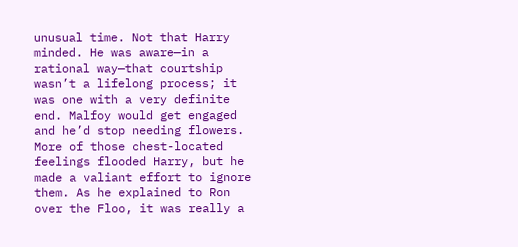unusual time. Not that Harry minded. He was aware—in a rational way—that courtship wasn’t a lifelong process; it was one with a very definite end. Malfoy would get engaged and he’d stop needing flowers. More of those chest-located feelings flooded Harry, but he made a valiant effort to ignore them. As he explained to Ron over the Floo, it was really a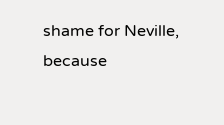shame for Neville, because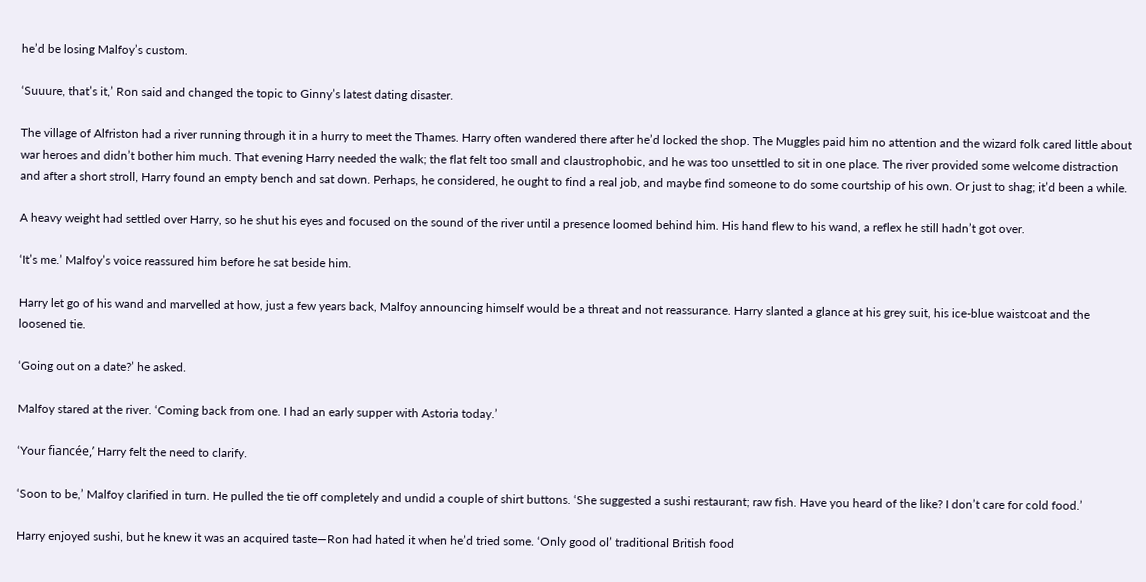he’d be losing Malfoy’s custom.

‘Suuure, that’s it,’ Ron said and changed the topic to Ginny’s latest dating disaster.

The village of Alfriston had a river running through it in a hurry to meet the Thames. Harry often wandered there after he’d locked the shop. The Muggles paid him no attention and the wizard folk cared little about war heroes and didn’t bother him much. That evening Harry needed the walk; the flat felt too small and claustrophobic, and he was too unsettled to sit in one place. The river provided some welcome distraction and after a short stroll, Harry found an empty bench and sat down. Perhaps, he considered, he ought to find a real job, and maybe find someone to do some courtship of his own. Or just to shag; it’d been a while.

A heavy weight had settled over Harry, so he shut his eyes and focused on the sound of the river until a presence loomed behind him. His hand flew to his wand, a reflex he still hadn’t got over.

‘It’s me.’ Malfoy’s voice reassured him before he sat beside him.

Harry let go of his wand and marvelled at how, just a few years back, Malfoy announcing himself would be a threat and not reassurance. Harry slanted a glance at his grey suit, his ice-blue waistcoat and the loosened tie.

‘Going out on a date?’ he asked.

Malfoy stared at the river. ‘Coming back from one. I had an early supper with Astoria today.’

‘Your fiancée,’ Harry felt the need to clarify.

‘Soon to be,’ Malfoy clarified in turn. He pulled the tie off completely and undid a couple of shirt buttons. ‘She suggested a sushi restaurant; raw fish. Have you heard of the like? I don’t care for cold food.’

Harry enjoyed sushi, but he knew it was an acquired taste—Ron had hated it when he’d tried some. ‘Only good ol’ traditional British food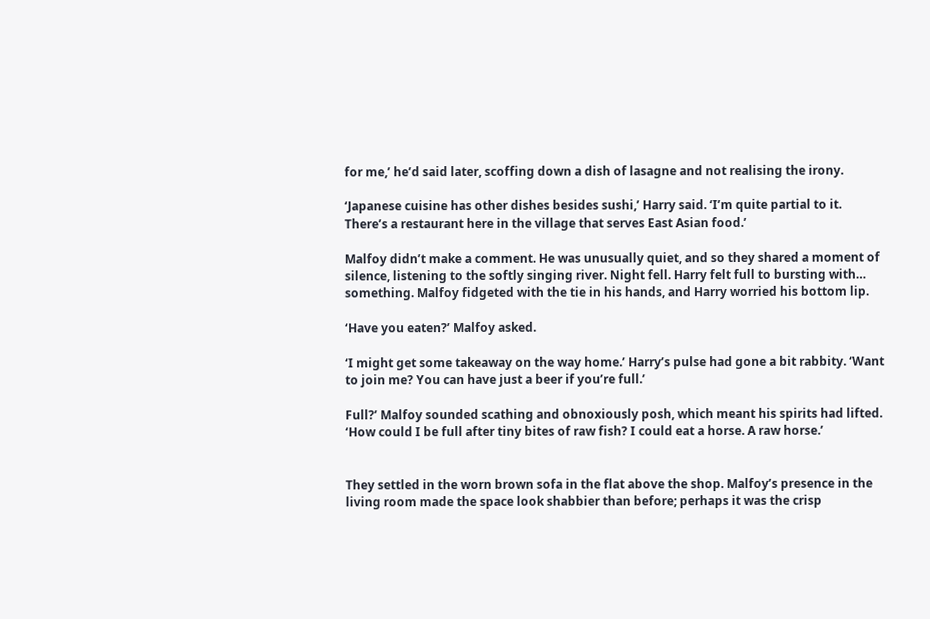for me,’ he’d said later, scoffing down a dish of lasagne and not realising the irony.

‘Japanese cuisine has other dishes besides sushi,’ Harry said. ‘I’m quite partial to it. There’s a restaurant here in the village that serves East Asian food.’

Malfoy didn’t make a comment. He was unusually quiet, and so they shared a moment of silence, listening to the softly singing river. Night fell. Harry felt full to bursting with… something. Malfoy fidgeted with the tie in his hands, and Harry worried his bottom lip.

‘Have you eaten?’ Malfoy asked.

‘I might get some takeaway on the way home.’ Harry’s pulse had gone a bit rabbity. ‘Want to join me? You can have just a beer if you’re full.’

Full?’ Malfoy sounded scathing and obnoxiously posh, which meant his spirits had lifted. ‘How could I be full after tiny bites of raw fish? I could eat a horse. A raw horse.’


They settled in the worn brown sofa in the flat above the shop. Malfoy’s presence in the living room made the space look shabbier than before; perhaps it was the crisp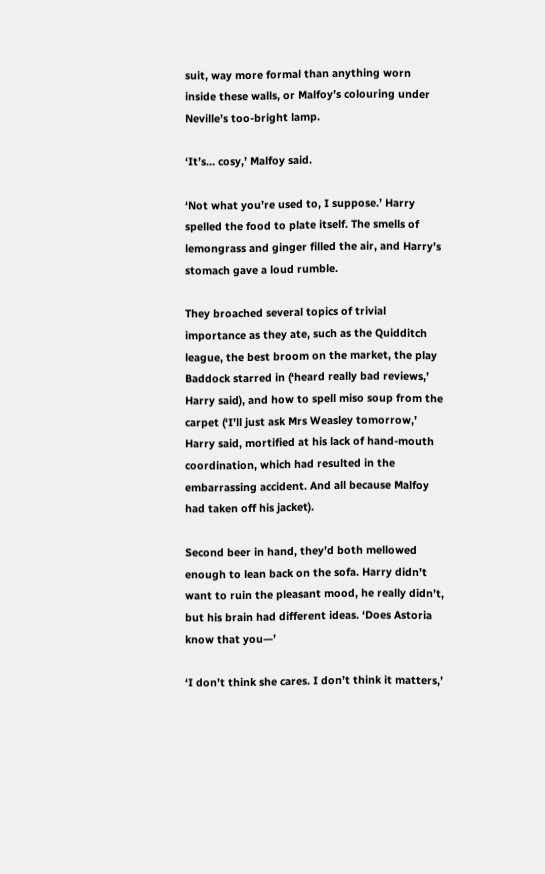suit, way more formal than anything worn inside these walls, or Malfoy’s colouring under Neville’s too-bright lamp.

‘It’s… cosy,’ Malfoy said.

‘Not what you’re used to, I suppose.’ Harry spelled the food to plate itself. The smells of lemongrass and ginger filled the air, and Harry’s stomach gave a loud rumble.

They broached several topics of trivial importance as they ate, such as the Quidditch league, the best broom on the market, the play Baddock starred in (‘heard really bad reviews,’ Harry said), and how to spell miso soup from the carpet (‘I’ll just ask Mrs Weasley tomorrow,’ Harry said, mortified at his lack of hand-mouth coordination, which had resulted in the embarrassing accident. And all because Malfoy had taken off his jacket).

Second beer in hand, they’d both mellowed enough to lean back on the sofa. Harry didn’t want to ruin the pleasant mood, he really didn’t, but his brain had different ideas. ‘Does Astoria know that you—’

‘I don’t think she cares. I don’t think it matters,’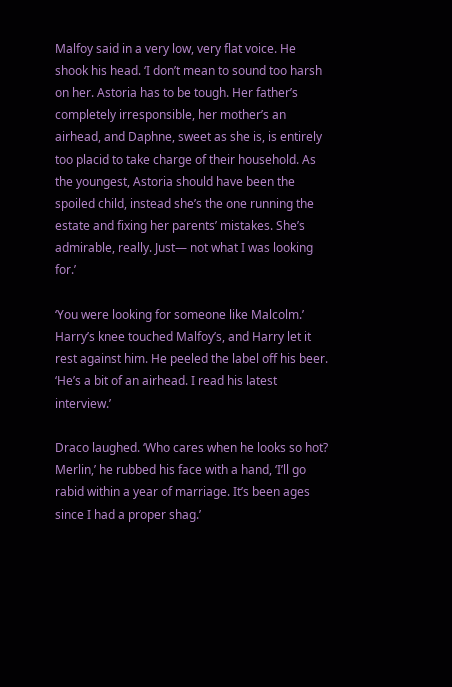Malfoy said in a very low, very flat voice. He shook his head. ‘I don’t mean to sound too harsh on her. Astoria has to be tough. Her father’s completely irresponsible, her mother’s an airhead, and Daphne, sweet as she is, is entirely too placid to take charge of their household. As the youngest, Astoria should have been the spoiled child, instead she’s the one running the estate and fixing her parents’ mistakes. She’s admirable, really. Just— not what I was looking for.’

‘You were looking for someone like Malcolm.’ Harry’s knee touched Malfoy’s, and Harry let it rest against him. He peeled the label off his beer. ‘He’s a bit of an airhead. I read his latest interview.’

Draco laughed. ‘Who cares when he looks so hot? Merlin,’ he rubbed his face with a hand, ‘I’ll go rabid within a year of marriage. It’s been ages since I had a proper shag.’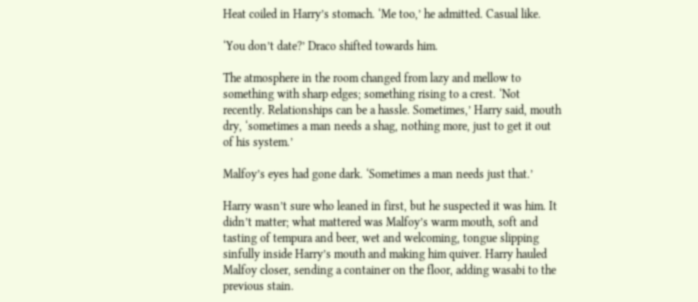Heat coiled in Harry’s stomach. ‘Me too,’ he admitted. Casual like.

‘You don’t date?’ Draco shifted towards him.

The atmosphere in the room changed from lazy and mellow to something with sharp edges; something rising to a crest. ‘Not recently. Relationships can be a hassle. Sometimes,’ Harry said, mouth dry, ‘sometimes a man needs a shag, nothing more, just to get it out of his system.’

Malfoy’s eyes had gone dark. ‘Sometimes a man needs just that.’

Harry wasn’t sure who leaned in first, but he suspected it was him. It didn’t matter; what mattered was Malfoy’s warm mouth, soft and tasting of tempura and beer, wet and welcoming, tongue slipping sinfully inside Harry’s mouth and making him quiver. Harry hauled Malfoy closer, sending a container on the floor, adding wasabi to the previous stain.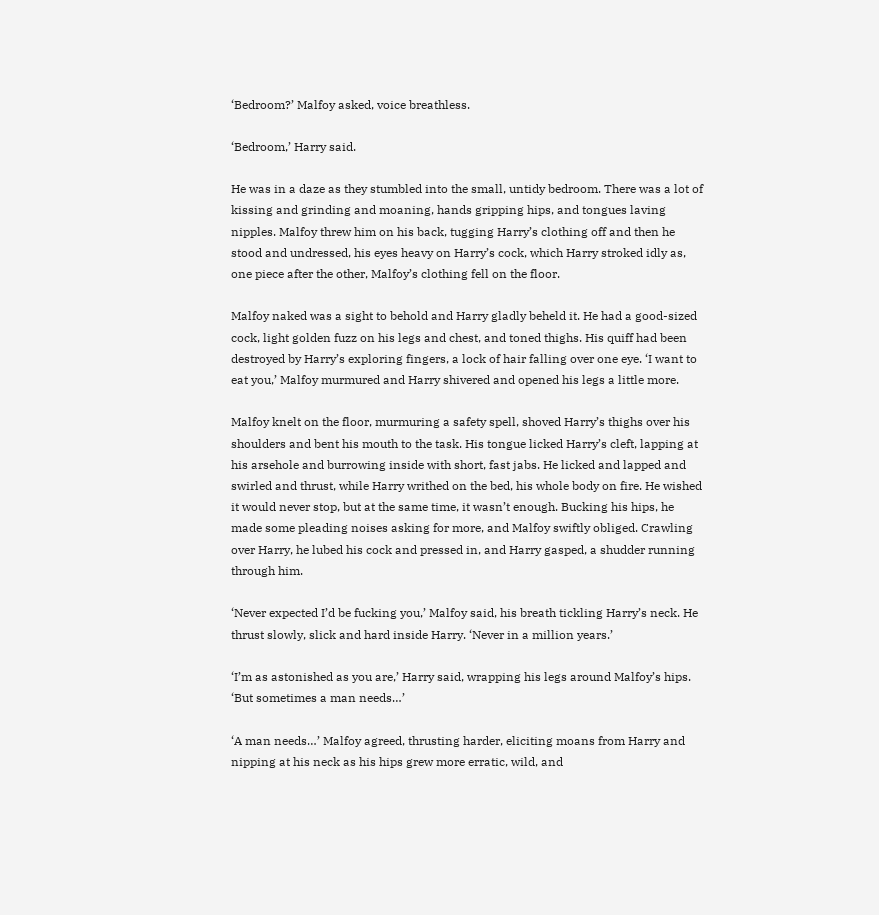‘Bedroom?’ Malfoy asked, voice breathless.

‘Bedroom,’ Harry said.

He was in a daze as they stumbled into the small, untidy bedroom. There was a lot of kissing and grinding and moaning, hands gripping hips, and tongues laving nipples. Malfoy threw him on his back, tugging Harry’s clothing off and then he stood and undressed, his eyes heavy on Harry’s cock, which Harry stroked idly as, one piece after the other, Malfoy’s clothing fell on the floor.

Malfoy naked was a sight to behold and Harry gladly beheld it. He had a good-sized cock, light golden fuzz on his legs and chest, and toned thighs. His quiff had been destroyed by Harry’s exploring fingers, a lock of hair falling over one eye. ‘I want to eat you,’ Malfoy murmured and Harry shivered and opened his legs a little more.

Malfoy knelt on the floor, murmuring a safety spell, shoved Harry’s thighs over his shoulders and bent his mouth to the task. His tongue licked Harry’s cleft, lapping at his arsehole and burrowing inside with short, fast jabs. He licked and lapped and swirled and thrust, while Harry writhed on the bed, his whole body on fire. He wished it would never stop, but at the same time, it wasn’t enough. Bucking his hips, he made some pleading noises asking for more, and Malfoy swiftly obliged. Crawling over Harry, he lubed his cock and pressed in, and Harry gasped, a shudder running through him.

‘Never expected I’d be fucking you,’ Malfoy said, his breath tickling Harry’s neck. He thrust slowly, slick and hard inside Harry. ‘Never in a million years.’

‘I’m as astonished as you are,’ Harry said, wrapping his legs around Malfoy’s hips. ‘But sometimes a man needs…’

‘A man needs…’ Malfoy agreed, thrusting harder, eliciting moans from Harry and nipping at his neck as his hips grew more erratic, wild, and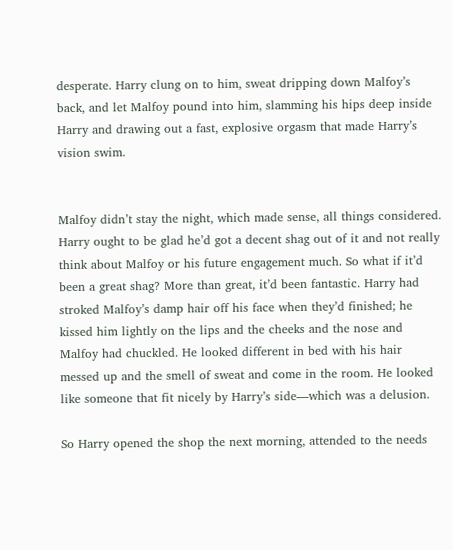desperate. Harry clung on to him, sweat dripping down Malfoy’s back, and let Malfoy pound into him, slamming his hips deep inside Harry and drawing out a fast, explosive orgasm that made Harry’s vision swim.


Malfoy didn’t stay the night, which made sense, all things considered. Harry ought to be glad he’d got a decent shag out of it and not really think about Malfoy or his future engagement much. So what if it’d been a great shag? More than great, it’d been fantastic. Harry had stroked Malfoy’s damp hair off his face when they’d finished; he kissed him lightly on the lips and the cheeks and the nose and Malfoy had chuckled. He looked different in bed with his hair messed up and the smell of sweat and come in the room. He looked like someone that fit nicely by Harry’s side—which was a delusion.

So Harry opened the shop the next morning, attended to the needs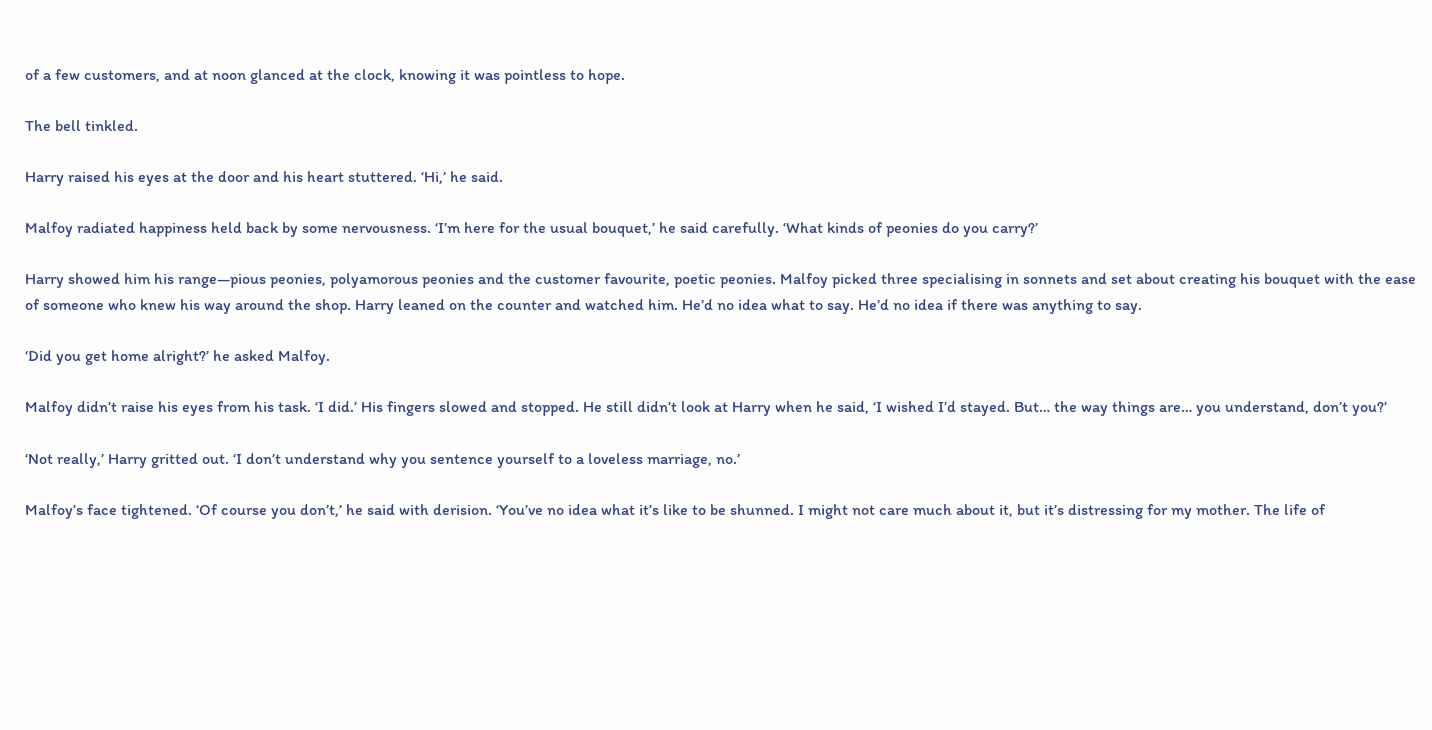of a few customers, and at noon glanced at the clock, knowing it was pointless to hope.

The bell tinkled.

Harry raised his eyes at the door and his heart stuttered. ‘Hi,’ he said.

Malfoy radiated happiness held back by some nervousness. ‘I’m here for the usual bouquet,’ he said carefully. ‘What kinds of peonies do you carry?’

Harry showed him his range—pious peonies, polyamorous peonies and the customer favourite, poetic peonies. Malfoy picked three specialising in sonnets and set about creating his bouquet with the ease of someone who knew his way around the shop. Harry leaned on the counter and watched him. He’d no idea what to say. He’d no idea if there was anything to say.

‘Did you get home alright?’ he asked Malfoy.

Malfoy didn’t raise his eyes from his task. ‘I did.’ His fingers slowed and stopped. He still didn’t look at Harry when he said, ‘I wished I’d stayed. But… the way things are… you understand, don’t you?’

‘Not really,’ Harry gritted out. ‘I don’t understand why you sentence yourself to a loveless marriage, no.’

Malfoy’s face tightened. ‘Of course you don’t,’ he said with derision. ‘You’ve no idea what it’s like to be shunned. I might not care much about it, but it’s distressing for my mother. The life of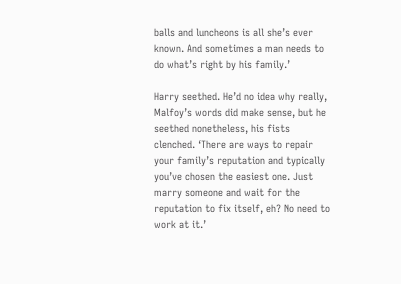balls and luncheons is all she’s ever known. And sometimes a man needs to do what’s right by his family.’

Harry seethed. He’d no idea why really, Malfoy’s words did make sense, but he seethed nonetheless, his fists clenched. ‘There are ways to repair your family’s reputation and typically you’ve chosen the easiest one. Just marry someone and wait for the reputation to fix itself, eh? No need to work at it.’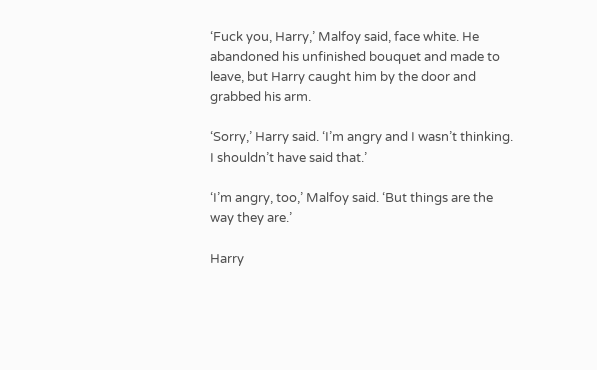‘Fuck you, Harry,’ Malfoy said, face white. He abandoned his unfinished bouquet and made to leave, but Harry caught him by the door and grabbed his arm.

‘Sorry,’ Harry said. ‘I’m angry and I wasn’t thinking. I shouldn’t have said that.’

‘I’m angry, too,’ Malfoy said. ‘But things are the way they are.’

Harry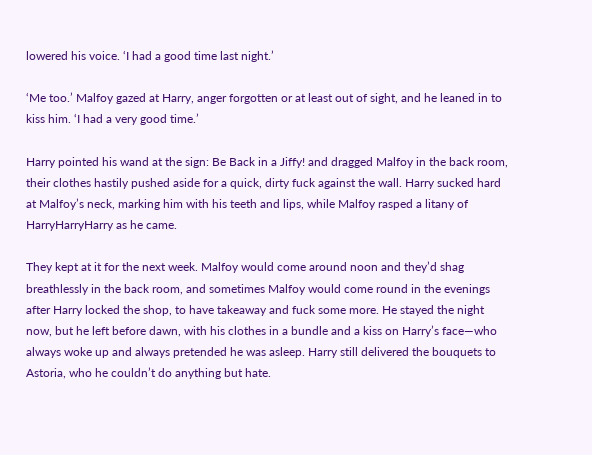lowered his voice. ‘I had a good time last night.’

‘Me too.’ Malfoy gazed at Harry, anger forgotten or at least out of sight, and he leaned in to kiss him. ‘I had a very good time.’

Harry pointed his wand at the sign: Be Back in a Jiffy! and dragged Malfoy in the back room, their clothes hastily pushed aside for a quick, dirty fuck against the wall. Harry sucked hard at Malfoy’s neck, marking him with his teeth and lips, while Malfoy rasped a litany of HarryHarryHarry as he came.

They kept at it for the next week. Malfoy would come around noon and they’d shag breathlessly in the back room, and sometimes Malfoy would come round in the evenings after Harry locked the shop, to have takeaway and fuck some more. He stayed the night now, but he left before dawn, with his clothes in a bundle and a kiss on Harry’s face—who always woke up and always pretended he was asleep. Harry still delivered the bouquets to Astoria, who he couldn’t do anything but hate.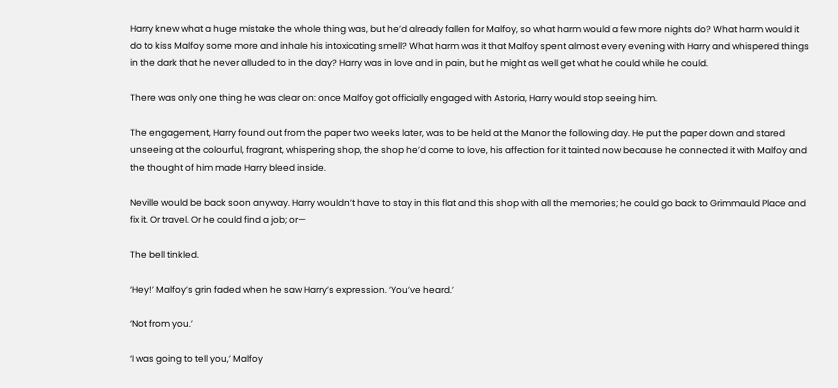Harry knew what a huge mistake the whole thing was, but he’d already fallen for Malfoy, so what harm would a few more nights do? What harm would it do to kiss Malfoy some more and inhale his intoxicating smell? What harm was it that Malfoy spent almost every evening with Harry and whispered things in the dark that he never alluded to in the day? Harry was in love and in pain, but he might as well get what he could while he could.

There was only one thing he was clear on: once Malfoy got officially engaged with Astoria, Harry would stop seeing him.

The engagement, Harry found out from the paper two weeks later, was to be held at the Manor the following day. He put the paper down and stared unseeing at the colourful, fragrant, whispering shop, the shop he’d come to love, his affection for it tainted now because he connected it with Malfoy and the thought of him made Harry bleed inside.

Neville would be back soon anyway. Harry wouldn’t have to stay in this flat and this shop with all the memories; he could go back to Grimmauld Place and fix it. Or travel. Or he could find a job; or—

The bell tinkled.

‘Hey!’ Malfoy’s grin faded when he saw Harry’s expression. ‘You’ve heard.’

‘Not from you.’

‘I was going to tell you,’ Malfoy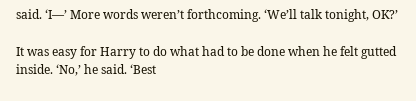said. ‘I—’ More words weren’t forthcoming. ‘We’ll talk tonight, OK?’

It was easy for Harry to do what had to be done when he felt gutted inside. ‘No,’ he said. ‘Best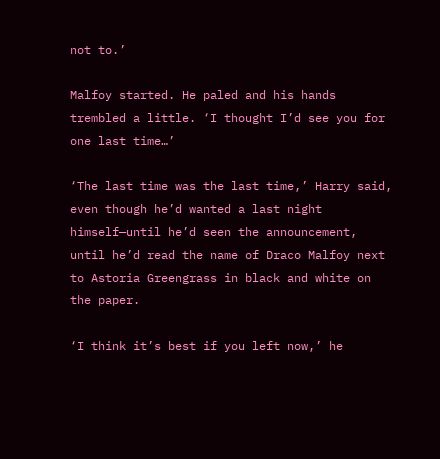not to.’

Malfoy started. He paled and his hands trembled a little. ‘I thought I’d see you for one last time…’

‘The last time was the last time,’ Harry said, even though he’d wanted a last night himself—until he’d seen the announcement, until he’d read the name of Draco Malfoy next to Astoria Greengrass in black and white on the paper.

‘I think it’s best if you left now,’ he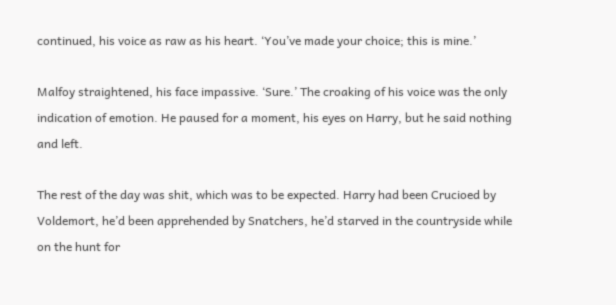continued, his voice as raw as his heart. ‘You’ve made your choice; this is mine.’

Malfoy straightened, his face impassive. ‘Sure.’ The croaking of his voice was the only indication of emotion. He paused for a moment, his eyes on Harry, but he said nothing and left.

The rest of the day was shit, which was to be expected. Harry had been Crucioed by Voldemort, he’d been apprehended by Snatchers, he’d starved in the countryside while on the hunt for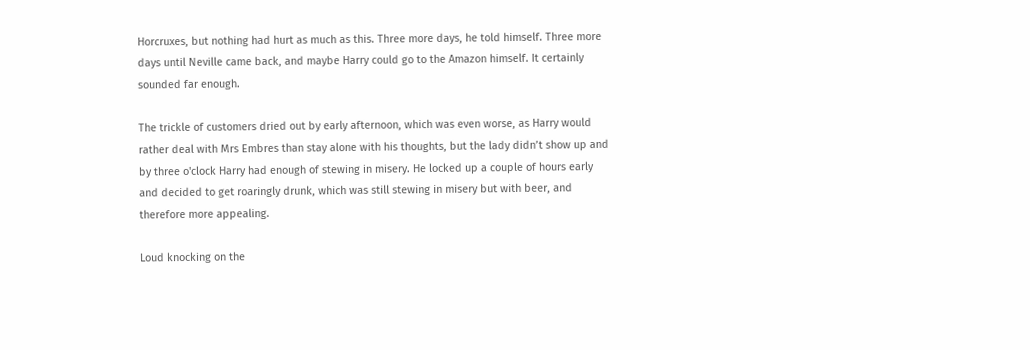Horcruxes, but nothing had hurt as much as this. Three more days, he told himself. Three more days until Neville came back, and maybe Harry could go to the Amazon himself. It certainly sounded far enough.

The trickle of customers dried out by early afternoon, which was even worse, as Harry would rather deal with Mrs Embres than stay alone with his thoughts, but the lady didn’t show up and by three o'clock Harry had enough of stewing in misery. He locked up a couple of hours early and decided to get roaringly drunk, which was still stewing in misery but with beer, and therefore more appealing.

Loud knocking on the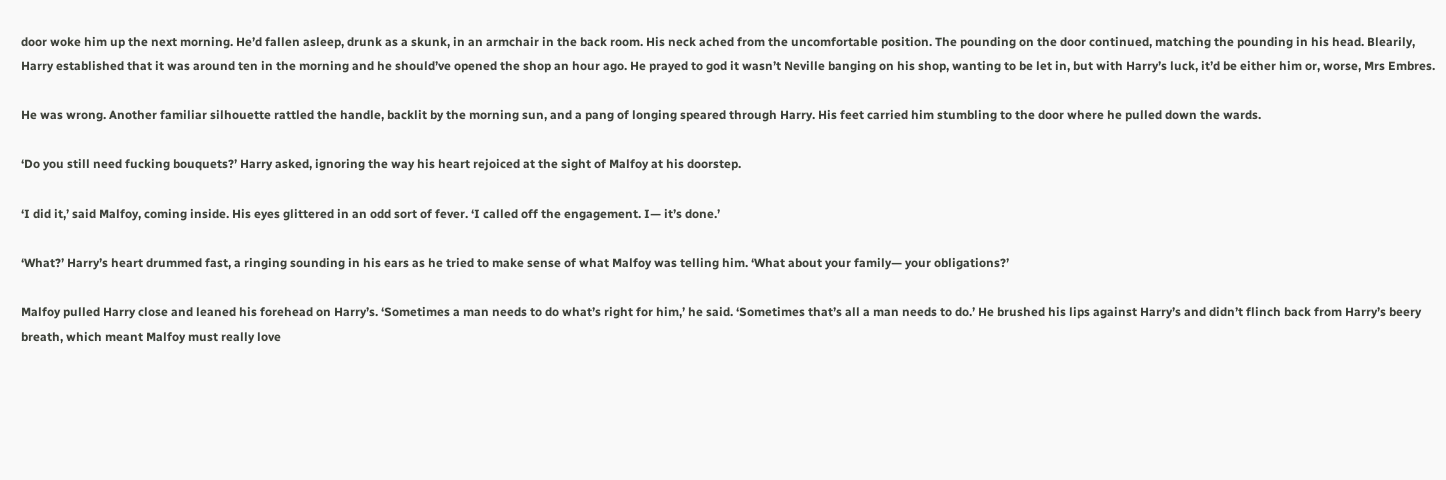door woke him up the next morning. He’d fallen asleep, drunk as a skunk, in an armchair in the back room. His neck ached from the uncomfortable position. The pounding on the door continued, matching the pounding in his head. Blearily, Harry established that it was around ten in the morning and he should’ve opened the shop an hour ago. He prayed to god it wasn’t Neville banging on his shop, wanting to be let in, but with Harry’s luck, it’d be either him or, worse, Mrs Embres.

He was wrong. Another familiar silhouette rattled the handle, backlit by the morning sun, and a pang of longing speared through Harry. His feet carried him stumbling to the door where he pulled down the wards.

‘Do you still need fucking bouquets?’ Harry asked, ignoring the way his heart rejoiced at the sight of Malfoy at his doorstep.

‘I did it,’ said Malfoy, coming inside. His eyes glittered in an odd sort of fever. ‘I called off the engagement. I— it’s done.’

‘What?’ Harry’s heart drummed fast, a ringing sounding in his ears as he tried to make sense of what Malfoy was telling him. ‘What about your family— your obligations?’

Malfoy pulled Harry close and leaned his forehead on Harry’s. ‘Sometimes a man needs to do what’s right for him,’ he said. ‘Sometimes that’s all a man needs to do.’ He brushed his lips against Harry’s and didn’t flinch back from Harry’s beery breath, which meant Malfoy must really love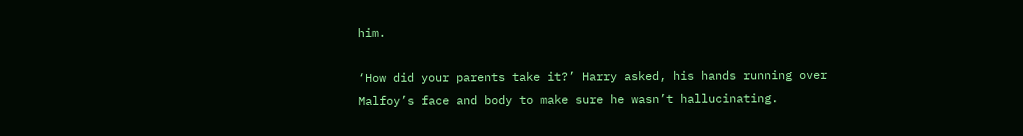him.

‘How did your parents take it?’ Harry asked, his hands running over Malfoy’s face and body to make sure he wasn’t hallucinating.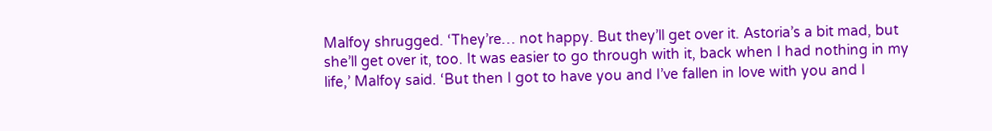Malfoy shrugged. ‘They’re… not happy. But they’ll get over it. Astoria’s a bit mad, but she’ll get over it, too. It was easier to go through with it, back when I had nothing in my life,’ Malfoy said. ‘But then I got to have you and I’ve fallen in love with you and I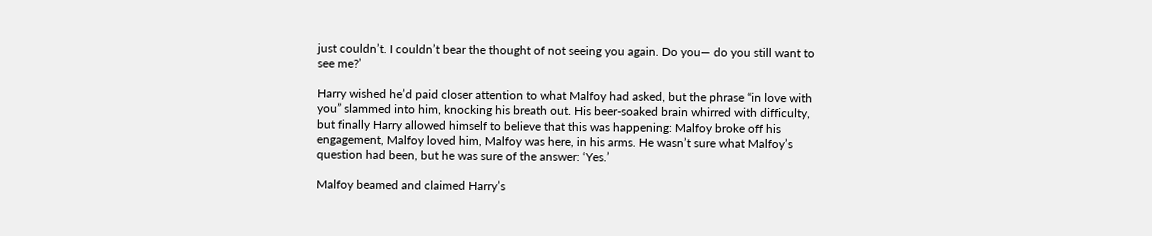just couldn’t. I couldn’t bear the thought of not seeing you again. Do you— do you still want to see me?’

Harry wished he’d paid closer attention to what Malfoy had asked, but the phrase “in love with you” slammed into him, knocking his breath out. His beer-soaked brain whirred with difficulty, but finally Harry allowed himself to believe that this was happening: Malfoy broke off his engagement, Malfoy loved him, Malfoy was here, in his arms. He wasn’t sure what Malfoy’s question had been, but he was sure of the answer: ‘Yes.’

Malfoy beamed and claimed Harry’s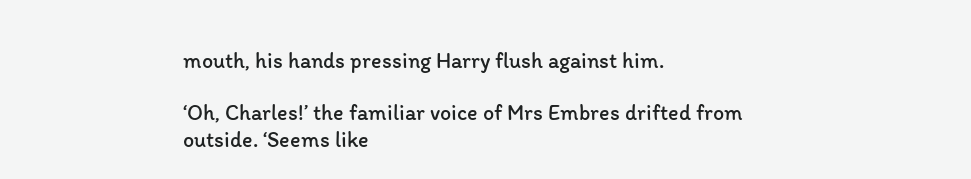mouth, his hands pressing Harry flush against him.

‘Oh, Charles!’ the familiar voice of Mrs Embres drifted from outside. ‘Seems like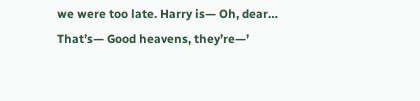we were too late. Harry is— Oh, dear… That’s— Good heavens, they’re—’